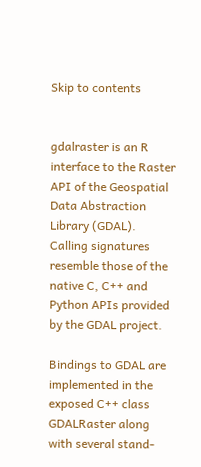Skip to contents


gdalraster is an R interface to the Raster API of the Geospatial Data Abstraction Library (GDAL). Calling signatures resemble those of the native C, C++ and Python APIs provided by the GDAL project.

Bindings to GDAL are implemented in the exposed C++ class GDALRaster along with several stand-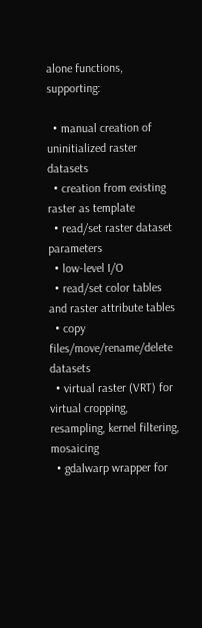alone functions, supporting:

  • manual creation of uninitialized raster datasets
  • creation from existing raster as template
  • read/set raster dataset parameters
  • low-level I/O
  • read/set color tables and raster attribute tables
  • copy files/move/rename/delete datasets
  • virtual raster (VRT) for virtual cropping, resampling, kernel filtering, mosaicing
  • gdalwarp wrapper for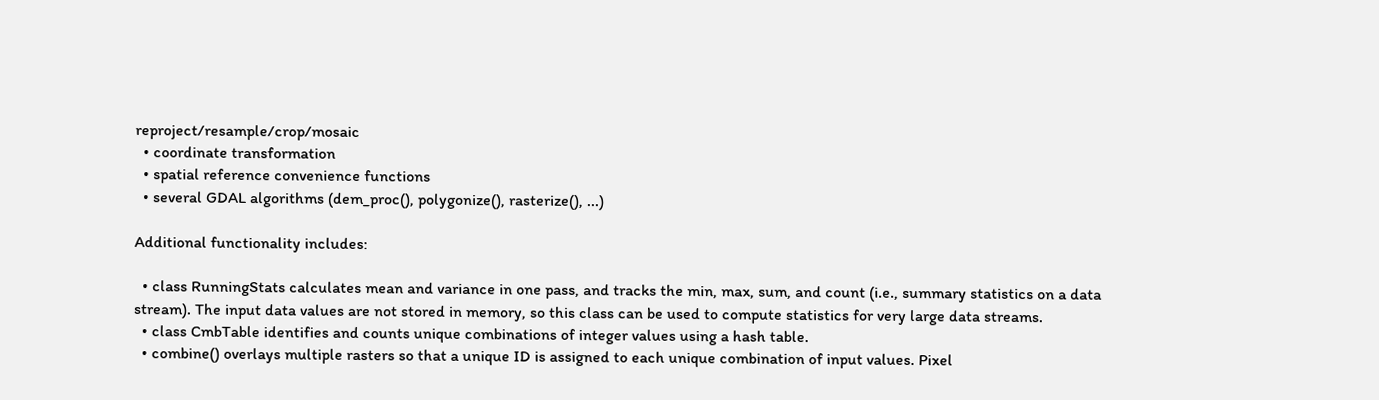reproject/resample/crop/mosaic
  • coordinate transformation
  • spatial reference convenience functions
  • several GDAL algorithms (dem_proc(), polygonize(), rasterize(), ...)

Additional functionality includes:

  • class RunningStats calculates mean and variance in one pass, and tracks the min, max, sum, and count (i.e., summary statistics on a data stream). The input data values are not stored in memory, so this class can be used to compute statistics for very large data streams.
  • class CmbTable identifies and counts unique combinations of integer values using a hash table.
  • combine() overlays multiple rasters so that a unique ID is assigned to each unique combination of input values. Pixel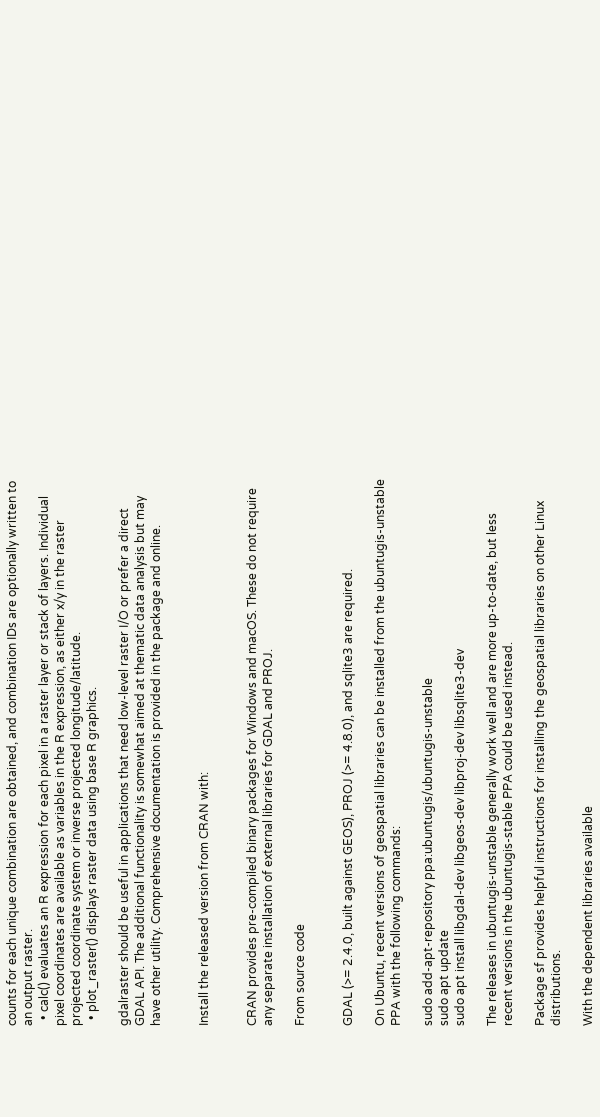counts for each unique combination are obtained, and combination IDs are optionally written to an output raster.
  • calc() evaluates an R expression for each pixel in a raster layer or stack of layers. Individual pixel coordinates are available as variables in the R expression, as either x/y in the raster projected coordinate system or inverse projected longitude/latitude.
  • plot_raster() displays raster data using base R graphics.

gdalraster should be useful in applications that need low-level raster I/O or prefer a direct GDAL API. The additional functionality is somewhat aimed at thematic data analysis but may have other utility. Comprehensive documentation is provided in the package and online.


Install the released version from CRAN with:


CRAN provides pre-compiled binary packages for Windows and macOS. These do not require any separate installation of external libraries for GDAL and PROJ.

From source code


GDAL (>= 2.4.0, built against GEOS), PROJ (>= 4.8.0), and sqlite3 are required.

On Ubuntu, recent versions of geospatial libraries can be installed from the ubuntugis-unstable PPA with the following commands:

sudo add-apt-repository ppa:ubuntugis/ubuntugis-unstable
sudo apt update
sudo apt install libgdal-dev libgeos-dev libproj-dev libsqlite3-dev

The releases in ubuntugis-unstable generally work well and are more up-to-date, but less recent versions in the ubuntugis-stable PPA could be used instead.

Package sf provides helpful instructions for installing the geospatial libraries on other Linux distributions.

With the dependent libraries available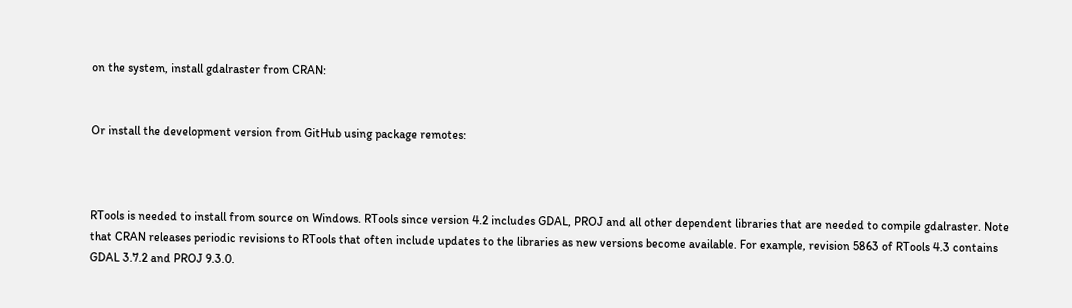on the system, install gdalraster from CRAN:


Or install the development version from GitHub using package remotes:



RTools is needed to install from source on Windows. RTools since version 4.2 includes GDAL, PROJ and all other dependent libraries that are needed to compile gdalraster. Note that CRAN releases periodic revisions to RTools that often include updates to the libraries as new versions become available. For example, revision 5863 of RTools 4.3 contains GDAL 3.7.2 and PROJ 9.3.0.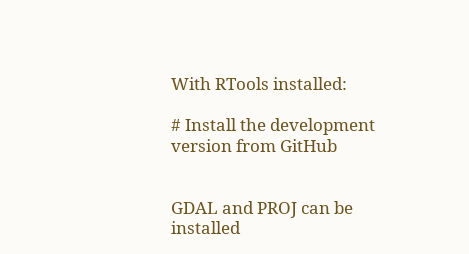With RTools installed:

# Install the development version from GitHub


GDAL and PROJ can be installed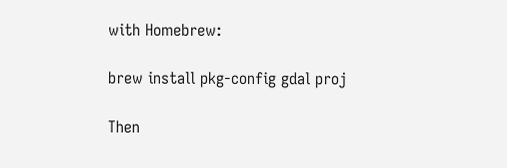with Homebrew:

brew install pkg-config gdal proj

Then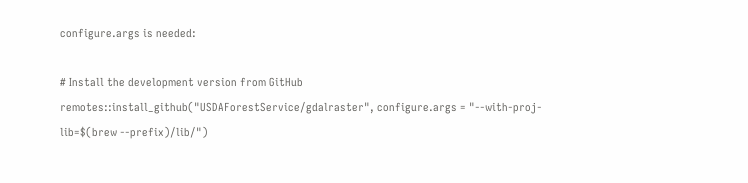configure.args is needed:

# Install the development version from GitHub
remotes::install_github("USDAForestService/gdalraster", configure.args = "--with-proj-lib=$(brew --prefix)/lib/")